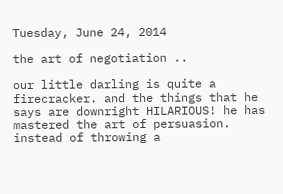Tuesday, June 24, 2014

the art of negotiation ..

our little darling is quite a firecracker. and the things that he says are downright HILARIOUS! he has mastered the art of persuasion. instead of throwing a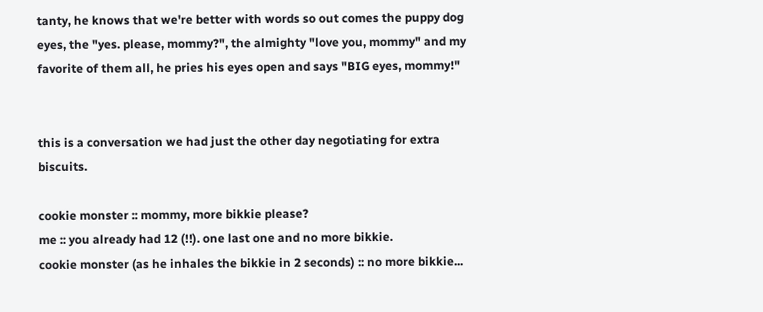tanty, he knows that we're better with words so out comes the puppy dog eyes, the "yes. please, mommy?", the almighty "love you, mommy" and my favorite of them all, he pries his eyes open and says "BIG eyes, mommy!"


this is a conversation we had just the other day negotiating for extra biscuits.

cookie monster :: mommy, more bikkie please?
me :: you already had 12 (!!). one last one and no more bikkie.
cookie monster (as he inhales the bikkie in 2 seconds) :: no more bikkie...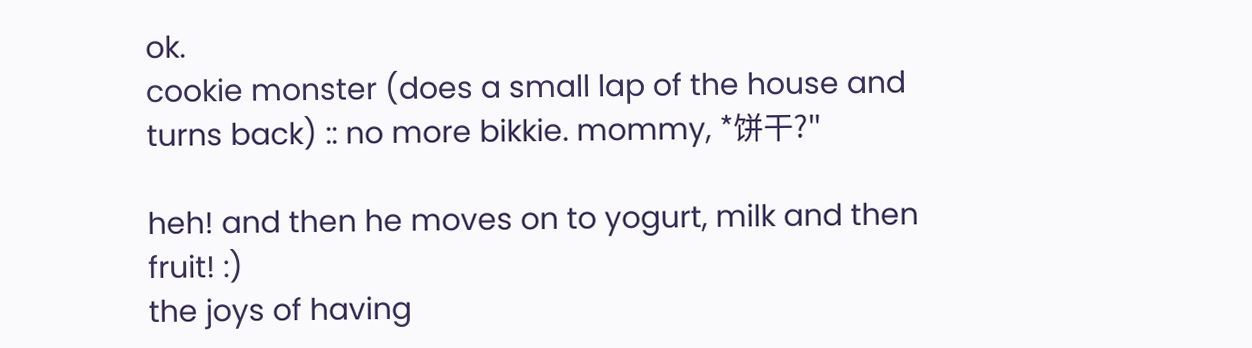ok.
cookie monster (does a small lap of the house and turns back) :: no more bikkie. mommy, *饼干?"

heh! and then he moves on to yogurt, milk and then fruit! :)
the joys of having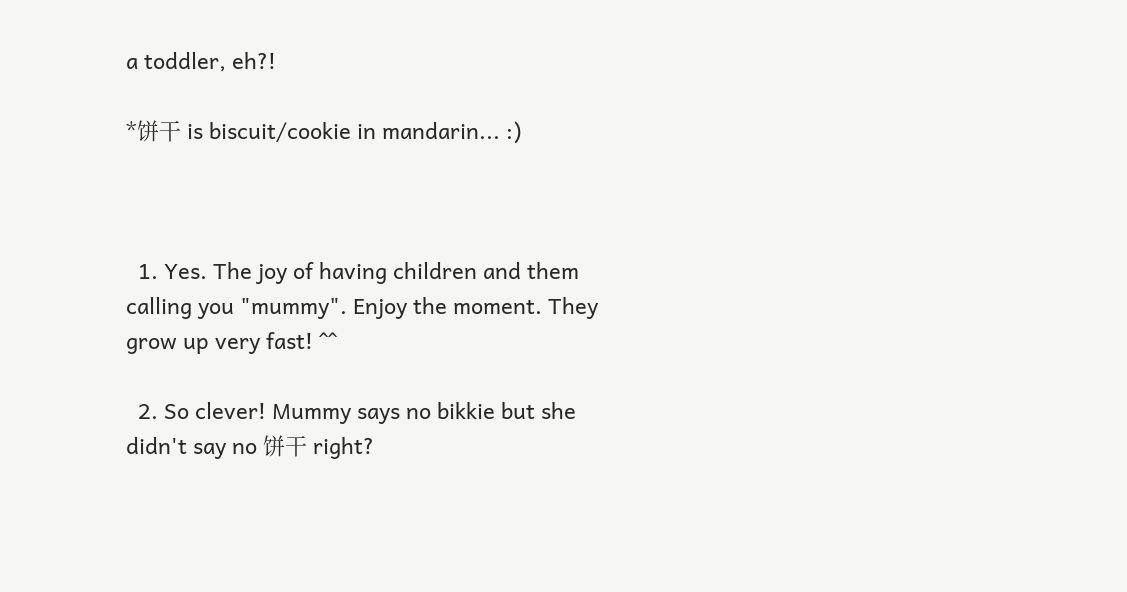a toddler, eh?!

*饼干 is biscuit/cookie in mandarin... :)



  1. Yes. The joy of having children and them calling you "mummy". Enjoy the moment. They grow up very fast! ^^

  2. So clever! Mummy says no bikkie but she didn't say no 饼干 right?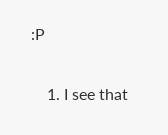:P

    1. I see that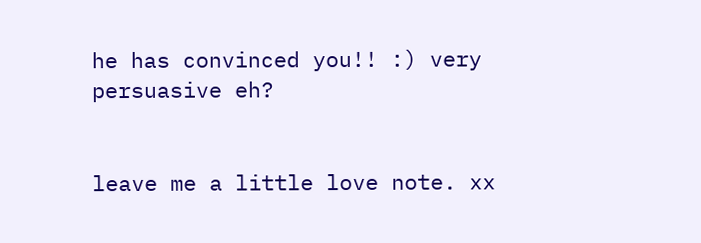he has convinced you!! :) very persuasive eh?


leave me a little love note. xx